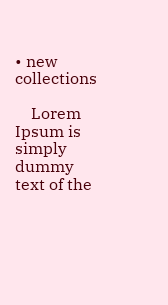• new collections

    Lorem Ipsum is simply dummy text of the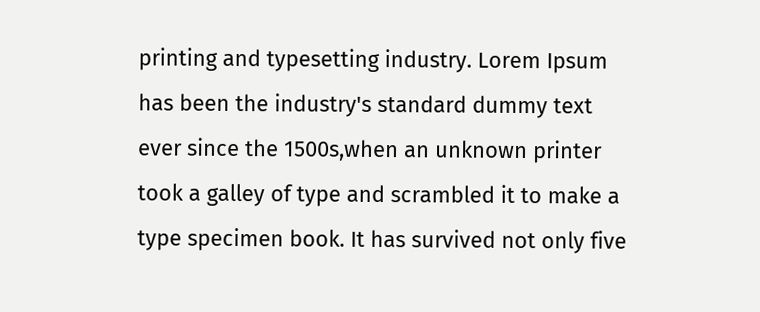printing and typesetting industry. Lorem Ipsum has been the industry's standard dummy text ever since the 1500s,when an unknown printer took a galley of type and scrambled it to make a type specimen book. It has survived not only five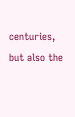centuries, but also the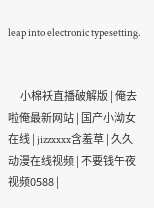leap into electronic typesetting.


      小棉袄直播破解版 | 俺去啦俺最新网站 | 国产小泑女在线 | jizzxxxx含羞草 | 久久动漫在线视频 | 不要钱午夜视频0588 |